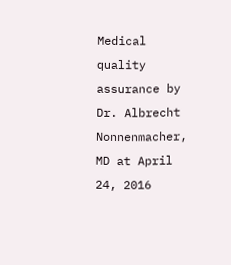Medical quality assurance by Dr. Albrecht Nonnenmacher, MD at April 24, 2016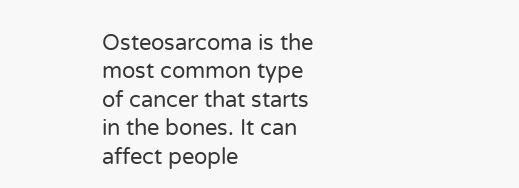Osteosarcoma is the most common type of cancer that starts in the bones. It can affect people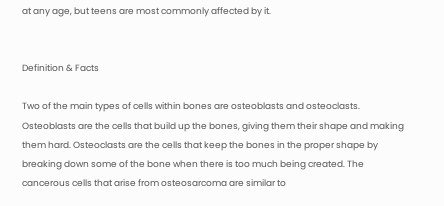at any age, but teens are most commonly affected by it.


Definition & Facts

Two of the main types of cells within bones are osteoblasts and osteoclasts. Osteoblasts are the cells that build up the bones, giving them their shape and making them hard. Osteoclasts are the cells that keep the bones in the proper shape by breaking down some of the bone when there is too much being created. The cancerous cells that arise from osteosarcoma are similar to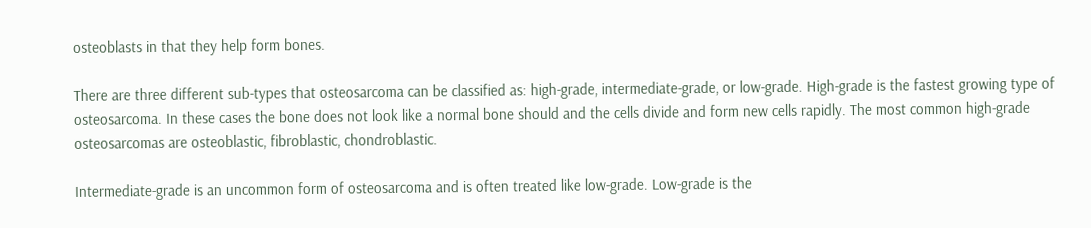osteoblasts in that they help form bones.

There are three different sub-types that osteosarcoma can be classified as: high-grade, intermediate-grade, or low-grade. High-grade is the fastest growing type of osteosarcoma. In these cases the bone does not look like a normal bone should and the cells divide and form new cells rapidly. The most common high-grade osteosarcomas are osteoblastic, fibroblastic, chondroblastic.

Intermediate-grade is an uncommon form of osteosarcoma and is often treated like low-grade. Low-grade is the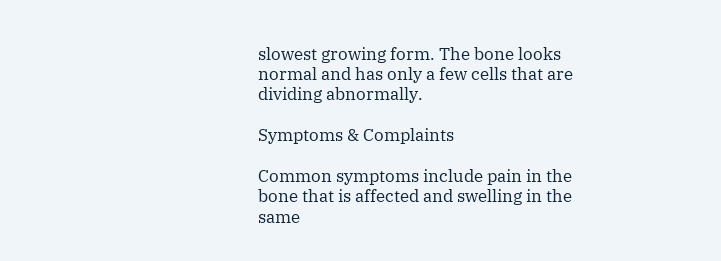slowest growing form. The bone looks normal and has only a few cells that are dividing abnormally.

Symptoms & Complaints

Common symptoms include pain in the bone that is affected and swelling in the same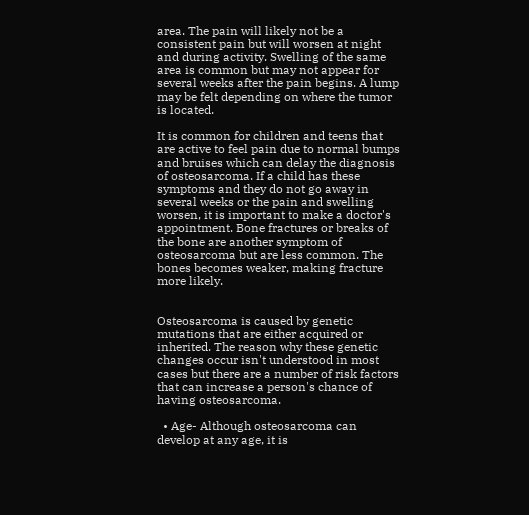area. The pain will likely not be a consistent pain but will worsen at night and during activity. Swelling of the same area is common but may not appear for several weeks after the pain begins. A lump may be felt depending on where the tumor is located.

It is common for children and teens that are active to feel pain due to normal bumps and bruises which can delay the diagnosis of osteosarcoma. If a child has these symptoms and they do not go away in several weeks or the pain and swelling worsen, it is important to make a doctor's appointment. Bone fractures or breaks of the bone are another symptom of osteosarcoma but are less common. The bones becomes weaker, making fracture more likely.


Osteosarcoma is caused by genetic mutations that are either acquired or inherited. The reason why these genetic changes occur isn't understood in most cases but there are a number of risk factors that can increase a person's chance of having osteosarcoma.

  • Age- Although osteosarcoma can develop at any age, it is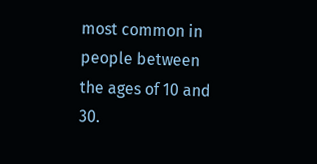most common in people between the ages of 10 and 30.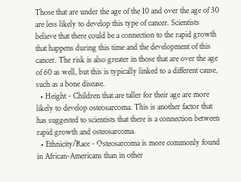Those that are under the age of the 10 and over the age of 30 are less likely to develop this type of cancer. Scientists believe that there could be a connection to the rapid growth that happens during this time and the development of this cancer. The risk is also greater in those that are over the age of 60 as well, but this is typically linked to a different cause, such as a bone disease.
  • Height - Children that are taller for their age are more likely to develop osteosarcoma. This is another factor that has suggested to scientists that there is a connection between rapid growth and osteosarcoma.
  • Ethnicity/Race - Osteosarcoma is more commonly found in African-Americans than in other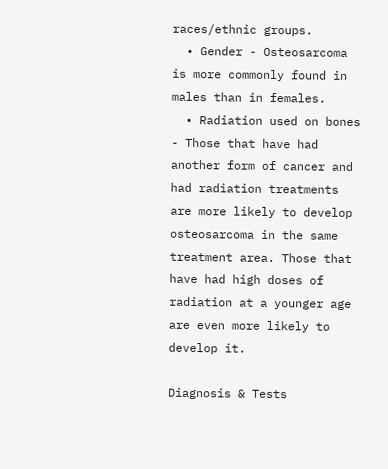races/ethnic groups.
  • Gender - Osteosarcoma is more commonly found in males than in females.
  • Radiation used on bones - Those that have had another form of cancer and had radiation treatments are more likely to develop osteosarcoma in the same treatment area. Those that have had high doses of radiation at a younger age are even more likely to develop it.

Diagnosis & Tests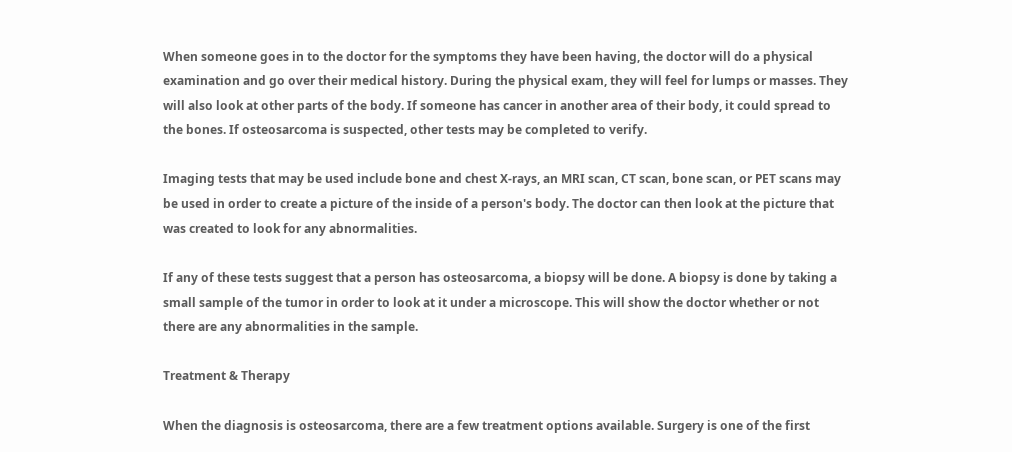When someone goes in to the doctor for the symptoms they have been having, the doctor will do a physical examination and go over their medical history. During the physical exam, they will feel for lumps or masses. They will also look at other parts of the body. If someone has cancer in another area of their body, it could spread to the bones. If osteosarcoma is suspected, other tests may be completed to verify.

Imaging tests that may be used include bone and chest X-rays, an MRI scan, CT scan, bone scan, or PET scans may be used in order to create a picture of the inside of a person's body. The doctor can then look at the picture that was created to look for any abnormalities.

If any of these tests suggest that a person has osteosarcoma, a biopsy will be done. A biopsy is done by taking a small sample of the tumor in order to look at it under a microscope. This will show the doctor whether or not there are any abnormalities in the sample.

Treatment & Therapy

When the diagnosis is osteosarcoma, there are a few treatment options available. Surgery is one of the first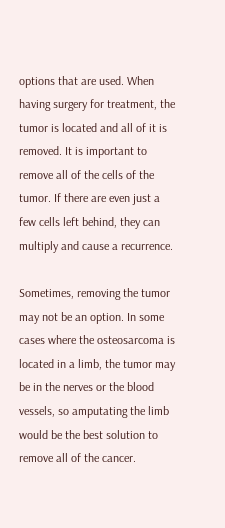options that are used. When having surgery for treatment, the tumor is located and all of it is removed. It is important to remove all of the cells of the tumor. If there are even just a few cells left behind, they can multiply and cause a recurrence.

Sometimes, removing the tumor may not be an option. In some cases where the osteosarcoma is located in a limb, the tumor may be in the nerves or the blood vessels, so amputating the limb would be the best solution to remove all of the cancer.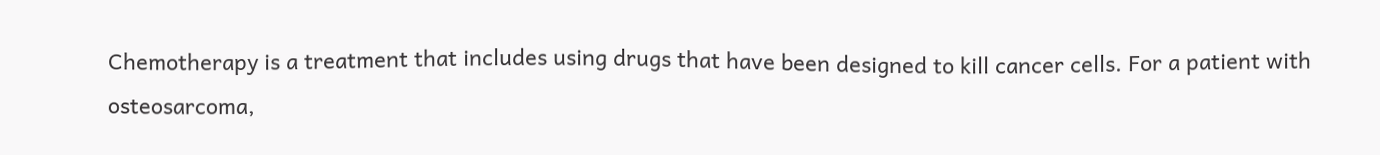Chemotherapy is a treatment that includes using drugs that have been designed to kill cancer cells. For a patient with osteosarcoma,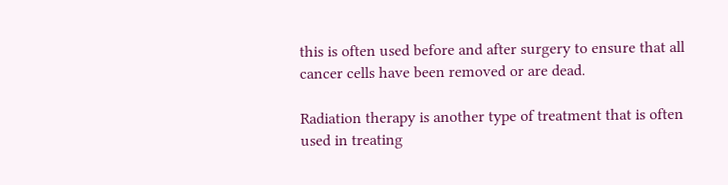this is often used before and after surgery to ensure that all cancer cells have been removed or are dead.

Radiation therapy is another type of treatment that is often used in treating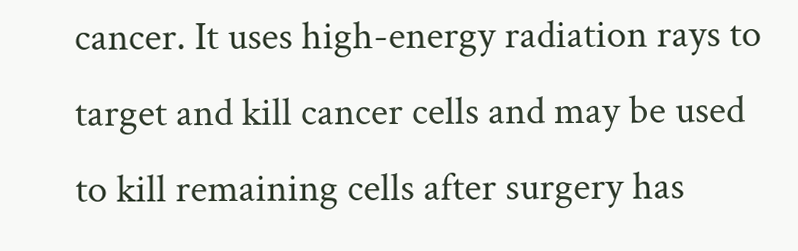cancer. It uses high-energy radiation rays to target and kill cancer cells and may be used to kill remaining cells after surgery has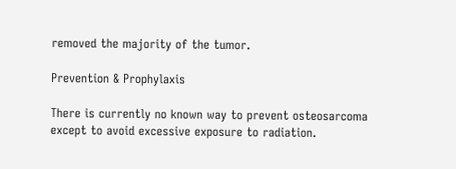removed the majority of the tumor.

Prevention & Prophylaxis

There is currently no known way to prevent osteosarcoma except to avoid excessive exposure to radiation.